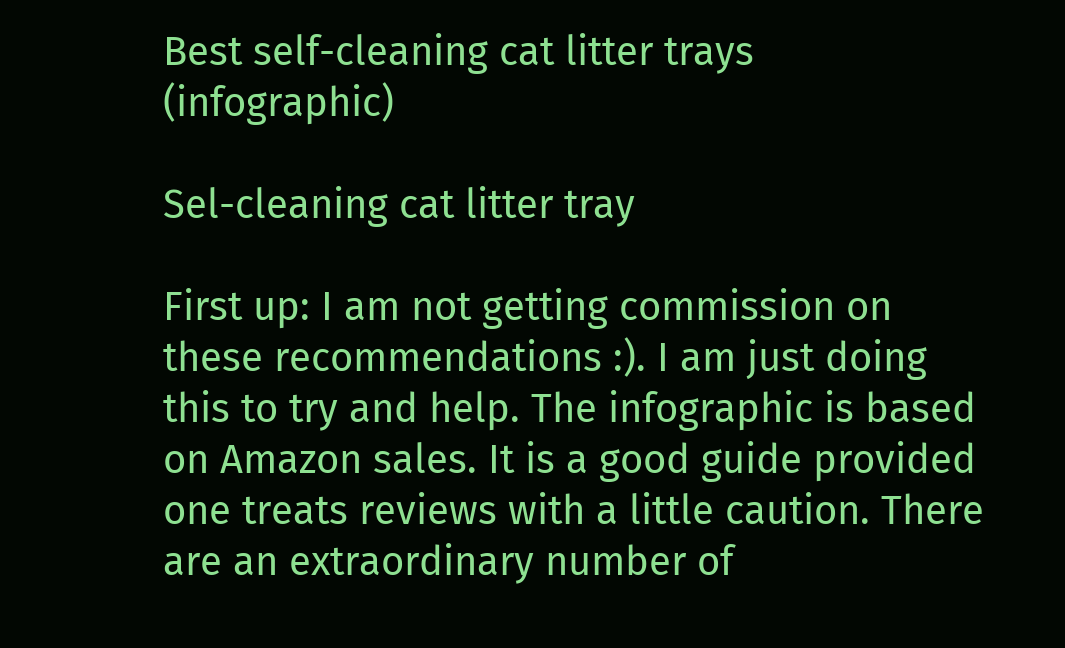Best self-cleaning cat litter trays (infographic)

Sel-cleaning cat litter tray

First up: I am not getting commission on these recommendations :). I am just doing this to try and help. The infographic is based on Amazon sales. It is a good guide provided one treats reviews with a little caution. There are an extraordinary number of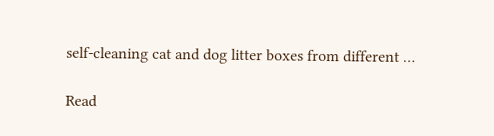self-cleaning cat and dog litter boxes from different …

Read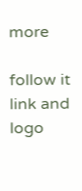more

follow it link and logo